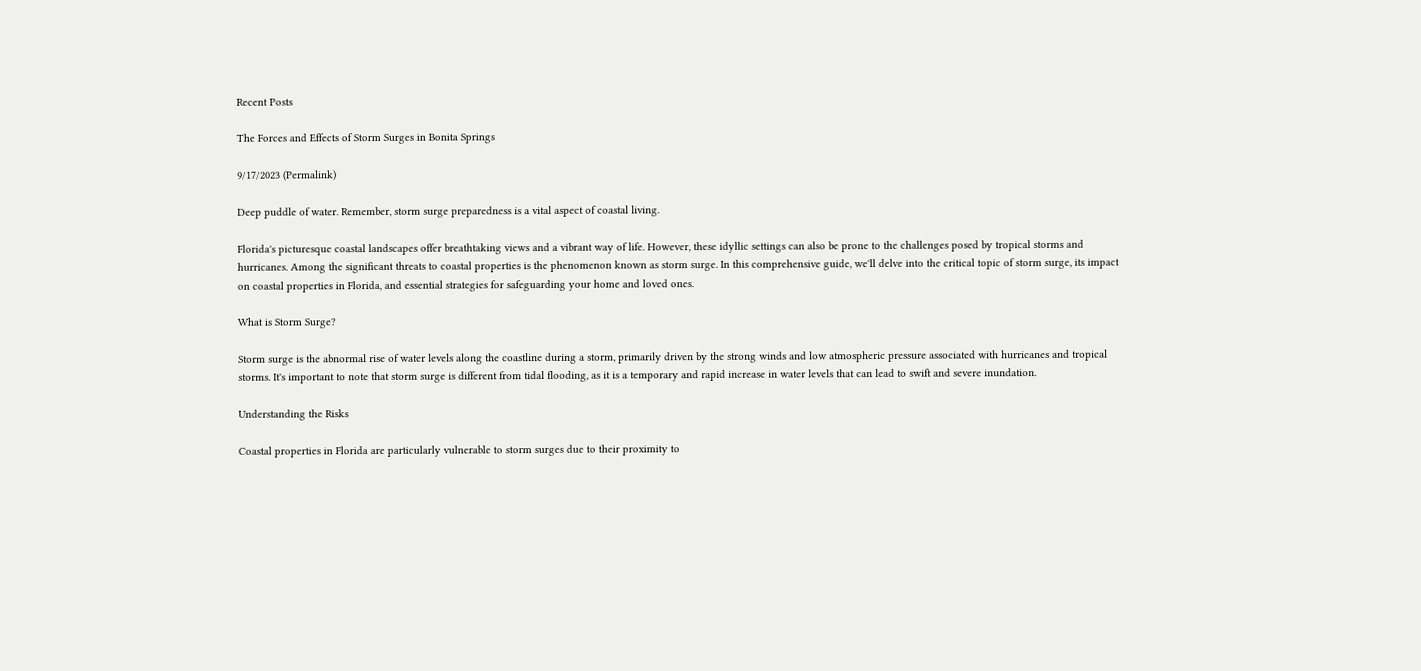Recent Posts

The Forces and Effects of Storm Surges in Bonita Springs

9/17/2023 (Permalink)

Deep puddle of water. Remember, storm surge preparedness is a vital aspect of coastal living.

Florida's picturesque coastal landscapes offer breathtaking views and a vibrant way of life. However, these idyllic settings can also be prone to the challenges posed by tropical storms and hurricanes. Among the significant threats to coastal properties is the phenomenon known as storm surge. In this comprehensive guide, we'll delve into the critical topic of storm surge, its impact on coastal properties in Florida, and essential strategies for safeguarding your home and loved ones.

What is Storm Surge?

Storm surge is the abnormal rise of water levels along the coastline during a storm, primarily driven by the strong winds and low atmospheric pressure associated with hurricanes and tropical storms. It's important to note that storm surge is different from tidal flooding, as it is a temporary and rapid increase in water levels that can lead to swift and severe inundation.

Understanding the Risks

Coastal properties in Florida are particularly vulnerable to storm surges due to their proximity to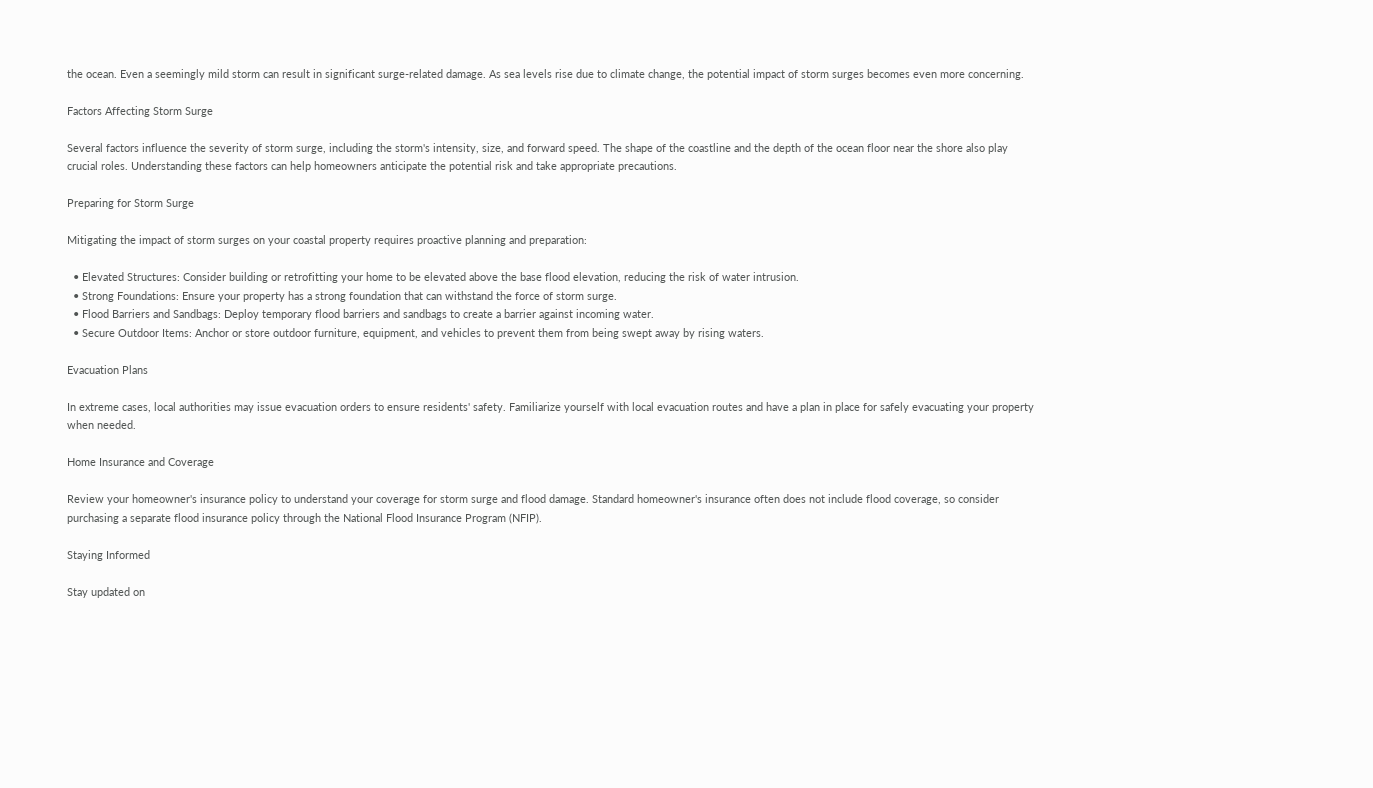the ocean. Even a seemingly mild storm can result in significant surge-related damage. As sea levels rise due to climate change, the potential impact of storm surges becomes even more concerning.

Factors Affecting Storm Surge

Several factors influence the severity of storm surge, including the storm's intensity, size, and forward speed. The shape of the coastline and the depth of the ocean floor near the shore also play crucial roles. Understanding these factors can help homeowners anticipate the potential risk and take appropriate precautions.

Preparing for Storm Surge

Mitigating the impact of storm surges on your coastal property requires proactive planning and preparation:

  • Elevated Structures: Consider building or retrofitting your home to be elevated above the base flood elevation, reducing the risk of water intrusion.
  • Strong Foundations: Ensure your property has a strong foundation that can withstand the force of storm surge.
  • Flood Barriers and Sandbags: Deploy temporary flood barriers and sandbags to create a barrier against incoming water.
  • Secure Outdoor Items: Anchor or store outdoor furniture, equipment, and vehicles to prevent them from being swept away by rising waters.

Evacuation Plans

In extreme cases, local authorities may issue evacuation orders to ensure residents' safety. Familiarize yourself with local evacuation routes and have a plan in place for safely evacuating your property when needed.

Home Insurance and Coverage

Review your homeowner's insurance policy to understand your coverage for storm surge and flood damage. Standard homeowner's insurance often does not include flood coverage, so consider purchasing a separate flood insurance policy through the National Flood Insurance Program (NFIP).

Staying Informed

Stay updated on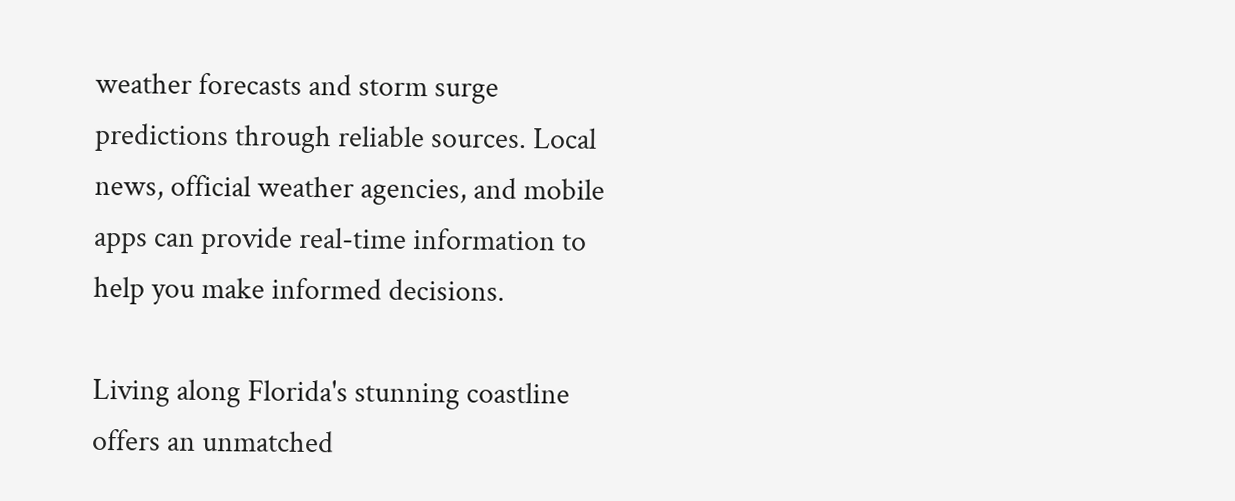weather forecasts and storm surge predictions through reliable sources. Local news, official weather agencies, and mobile apps can provide real-time information to help you make informed decisions.

Living along Florida's stunning coastline offers an unmatched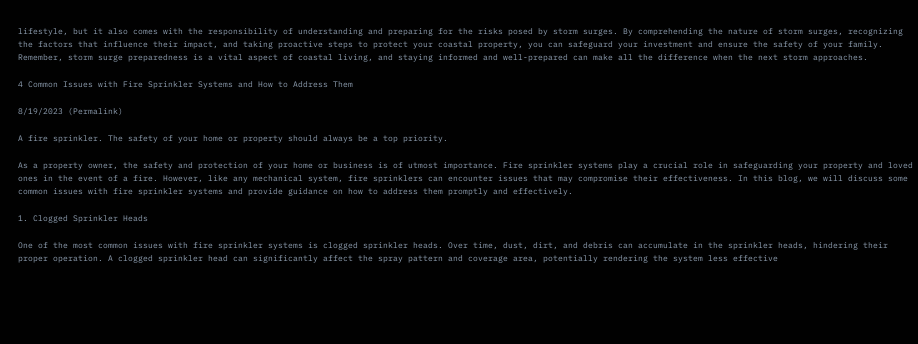lifestyle, but it also comes with the responsibility of understanding and preparing for the risks posed by storm surges. By comprehending the nature of storm surges, recognizing the factors that influence their impact, and taking proactive steps to protect your coastal property, you can safeguard your investment and ensure the safety of your family. Remember, storm surge preparedness is a vital aspect of coastal living, and staying informed and well-prepared can make all the difference when the next storm approaches.

4 Common Issues with Fire Sprinkler Systems and How to Address Them

8/19/2023 (Permalink)

A fire sprinkler. The safety of your home or property should always be a top priority.

As a property owner, the safety and protection of your home or business is of utmost importance. Fire sprinkler systems play a crucial role in safeguarding your property and loved ones in the event of a fire. However, like any mechanical system, fire sprinklers can encounter issues that may compromise their effectiveness. In this blog, we will discuss some common issues with fire sprinkler systems and provide guidance on how to address them promptly and effectively.

1. Clogged Sprinkler Heads

One of the most common issues with fire sprinkler systems is clogged sprinkler heads. Over time, dust, dirt, and debris can accumulate in the sprinkler heads, hindering their proper operation. A clogged sprinkler head can significantly affect the spray pattern and coverage area, potentially rendering the system less effective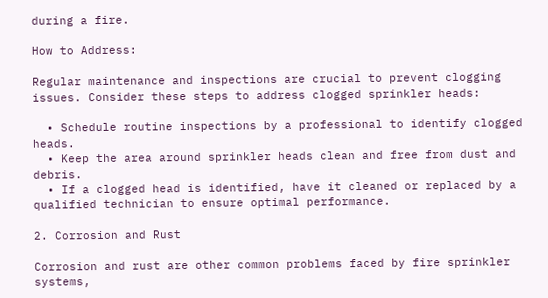during a fire.

How to Address:

Regular maintenance and inspections are crucial to prevent clogging issues. Consider these steps to address clogged sprinkler heads:

  • Schedule routine inspections by a professional to identify clogged heads.
  • Keep the area around sprinkler heads clean and free from dust and debris.
  • If a clogged head is identified, have it cleaned or replaced by a qualified technician to ensure optimal performance.

2. Corrosion and Rust

Corrosion and rust are other common problems faced by fire sprinkler systems,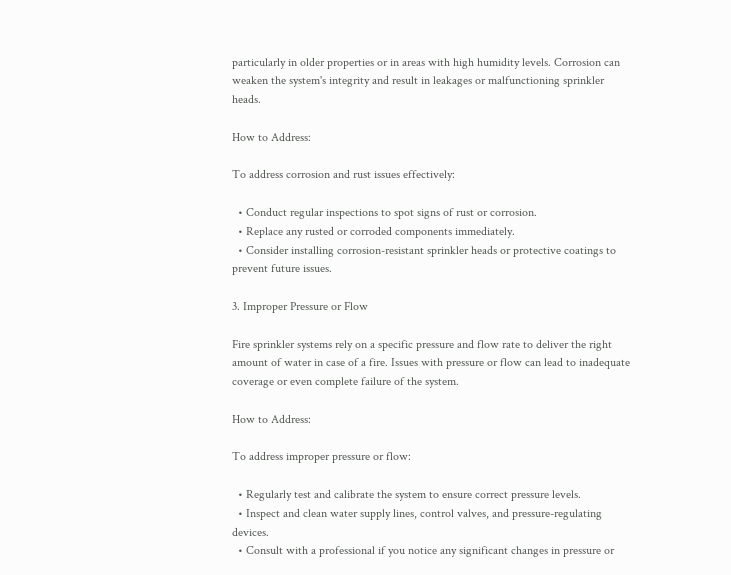particularly in older properties or in areas with high humidity levels. Corrosion can weaken the system's integrity and result in leakages or malfunctioning sprinkler heads.

How to Address:

To address corrosion and rust issues effectively:

  • Conduct regular inspections to spot signs of rust or corrosion.
  • Replace any rusted or corroded components immediately.
  • Consider installing corrosion-resistant sprinkler heads or protective coatings to prevent future issues.

3. Improper Pressure or Flow

Fire sprinkler systems rely on a specific pressure and flow rate to deliver the right amount of water in case of a fire. Issues with pressure or flow can lead to inadequate coverage or even complete failure of the system.

How to Address:

To address improper pressure or flow:

  • Regularly test and calibrate the system to ensure correct pressure levels.
  • Inspect and clean water supply lines, control valves, and pressure-regulating devices.
  • Consult with a professional if you notice any significant changes in pressure or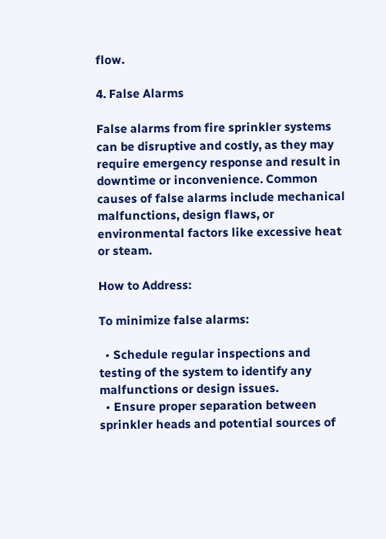flow.

4. False Alarms

False alarms from fire sprinkler systems can be disruptive and costly, as they may require emergency response and result in downtime or inconvenience. Common causes of false alarms include mechanical malfunctions, design flaws, or environmental factors like excessive heat or steam.

How to Address:

To minimize false alarms:

  • Schedule regular inspections and testing of the system to identify any malfunctions or design issues.
  • Ensure proper separation between sprinkler heads and potential sources of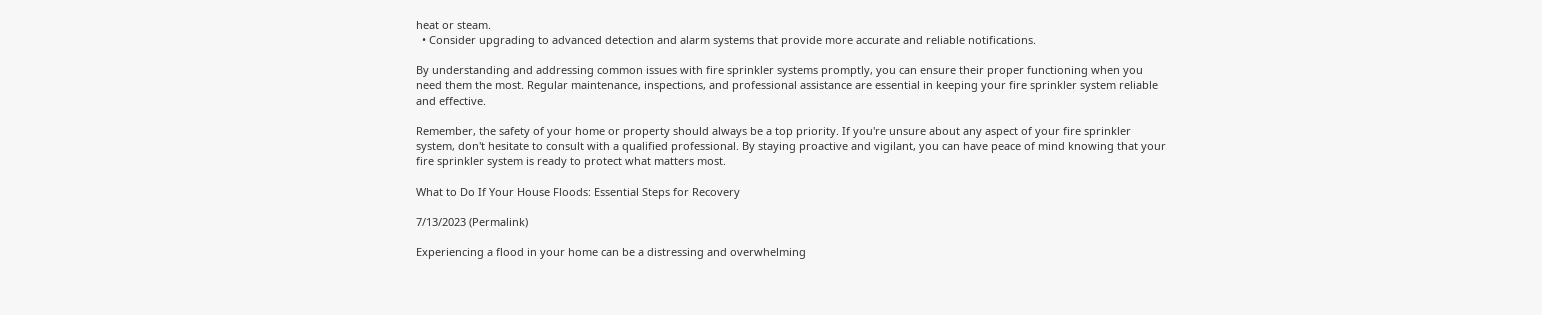heat or steam.
  • Consider upgrading to advanced detection and alarm systems that provide more accurate and reliable notifications.

By understanding and addressing common issues with fire sprinkler systems promptly, you can ensure their proper functioning when you need them the most. Regular maintenance, inspections, and professional assistance are essential in keeping your fire sprinkler system reliable and effective.

Remember, the safety of your home or property should always be a top priority. If you're unsure about any aspect of your fire sprinkler system, don't hesitate to consult with a qualified professional. By staying proactive and vigilant, you can have peace of mind knowing that your fire sprinkler system is ready to protect what matters most.

What to Do If Your House Floods: Essential Steps for Recovery

7/13/2023 (Permalink)

Experiencing a flood in your home can be a distressing and overwhelming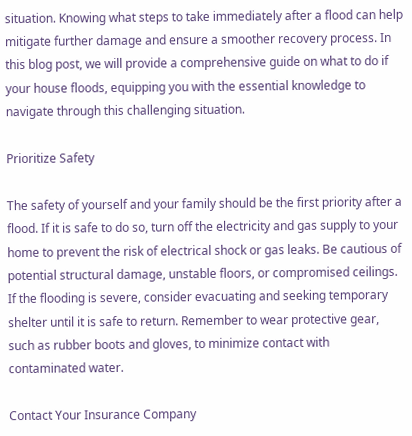situation. Knowing what steps to take immediately after a flood can help mitigate further damage and ensure a smoother recovery process. In this blog post, we will provide a comprehensive guide on what to do if your house floods, equipping you with the essential knowledge to navigate through this challenging situation.

Prioritize Safety

The safety of yourself and your family should be the first priority after a flood. If it is safe to do so, turn off the electricity and gas supply to your home to prevent the risk of electrical shock or gas leaks. Be cautious of potential structural damage, unstable floors, or compromised ceilings. If the flooding is severe, consider evacuating and seeking temporary shelter until it is safe to return. Remember to wear protective gear, such as rubber boots and gloves, to minimize contact with contaminated water.

Contact Your Insurance Company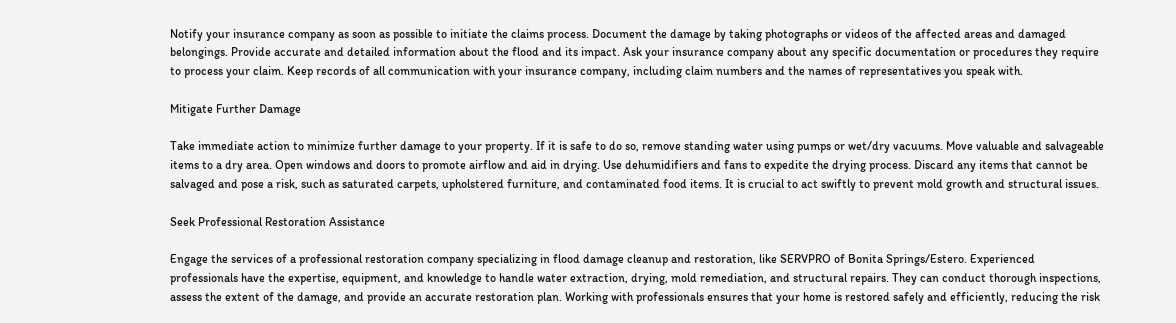Notify your insurance company as soon as possible to initiate the claims process. Document the damage by taking photographs or videos of the affected areas and damaged belongings. Provide accurate and detailed information about the flood and its impact. Ask your insurance company about any specific documentation or procedures they require to process your claim. Keep records of all communication with your insurance company, including claim numbers and the names of representatives you speak with.

Mitigate Further Damage

Take immediate action to minimize further damage to your property. If it is safe to do so, remove standing water using pumps or wet/dry vacuums. Move valuable and salvageable items to a dry area. Open windows and doors to promote airflow and aid in drying. Use dehumidifiers and fans to expedite the drying process. Discard any items that cannot be salvaged and pose a risk, such as saturated carpets, upholstered furniture, and contaminated food items. It is crucial to act swiftly to prevent mold growth and structural issues.

Seek Professional Restoration Assistance

Engage the services of a professional restoration company specializing in flood damage cleanup and restoration, like SERVPRO of Bonita Springs/Estero. Experienced professionals have the expertise, equipment, and knowledge to handle water extraction, drying, mold remediation, and structural repairs. They can conduct thorough inspections, assess the extent of the damage, and provide an accurate restoration plan. Working with professionals ensures that your home is restored safely and efficiently, reducing the risk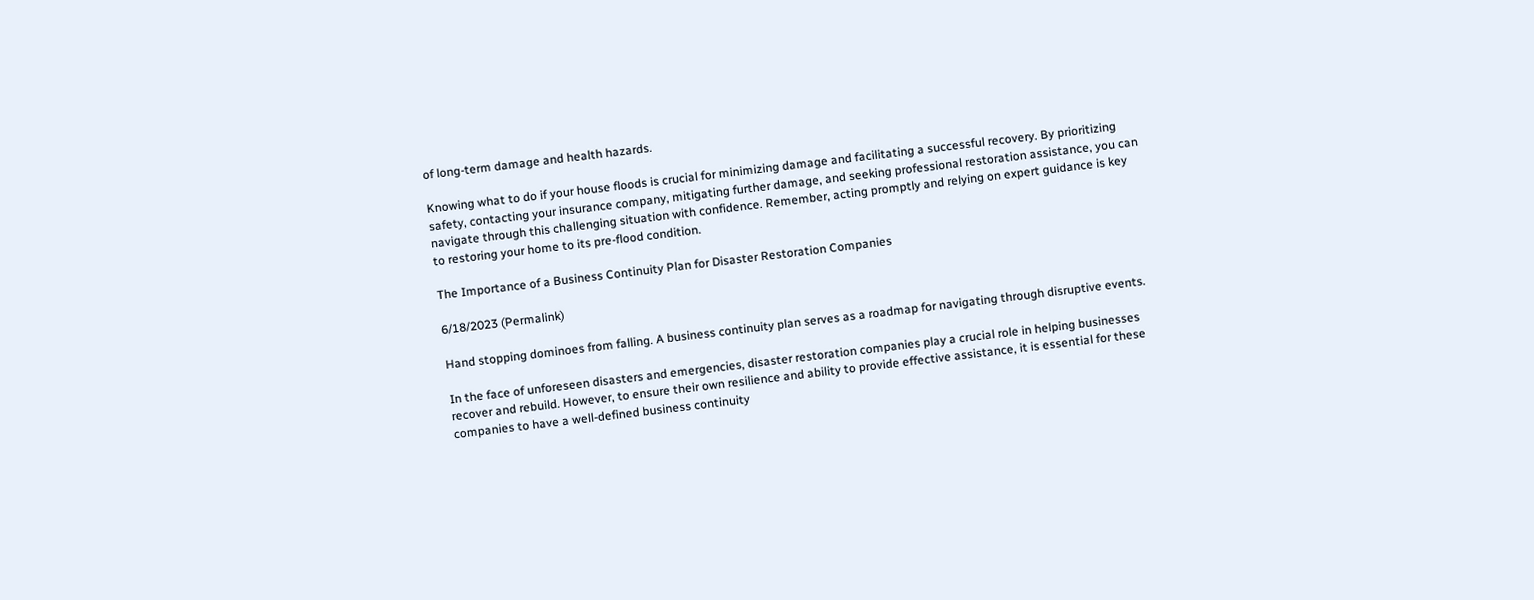of long-term damage and health hazards.

Knowing what to do if your house floods is crucial for minimizing damage and facilitating a successful recovery. By prioritizing safety, contacting your insurance company, mitigating further damage, and seeking professional restoration assistance, you can navigate through this challenging situation with confidence. Remember, acting promptly and relying on expert guidance is key to restoring your home to its pre-flood condition.

The Importance of a Business Continuity Plan for Disaster Restoration Companies

6/18/2023 (Permalink)

Hand stopping dominoes from falling. A business continuity plan serves as a roadmap for navigating through disruptive events.

In the face of unforeseen disasters and emergencies, disaster restoration companies play a crucial role in helping businesses recover and rebuild. However, to ensure their own resilience and ability to provide effective assistance, it is essential for these companies to have a well-defined business continuity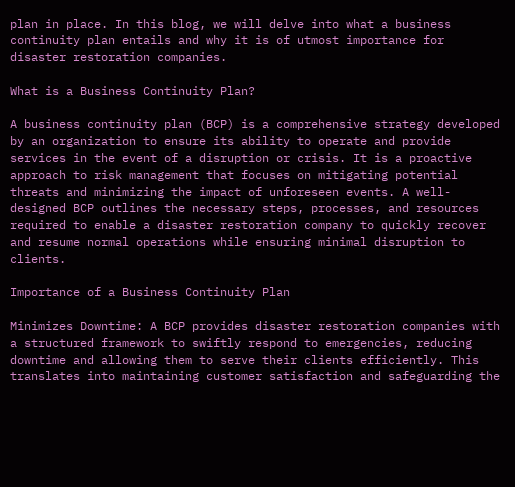plan in place. In this blog, we will delve into what a business continuity plan entails and why it is of utmost importance for disaster restoration companies.

What is a Business Continuity Plan?

A business continuity plan (BCP) is a comprehensive strategy developed by an organization to ensure its ability to operate and provide services in the event of a disruption or crisis. It is a proactive approach to risk management that focuses on mitigating potential threats and minimizing the impact of unforeseen events. A well-designed BCP outlines the necessary steps, processes, and resources required to enable a disaster restoration company to quickly recover and resume normal operations while ensuring minimal disruption to clients.

Importance of a Business Continuity Plan

Minimizes Downtime: A BCP provides disaster restoration companies with a structured framework to swiftly respond to emergencies, reducing downtime and allowing them to serve their clients efficiently. This translates into maintaining customer satisfaction and safeguarding the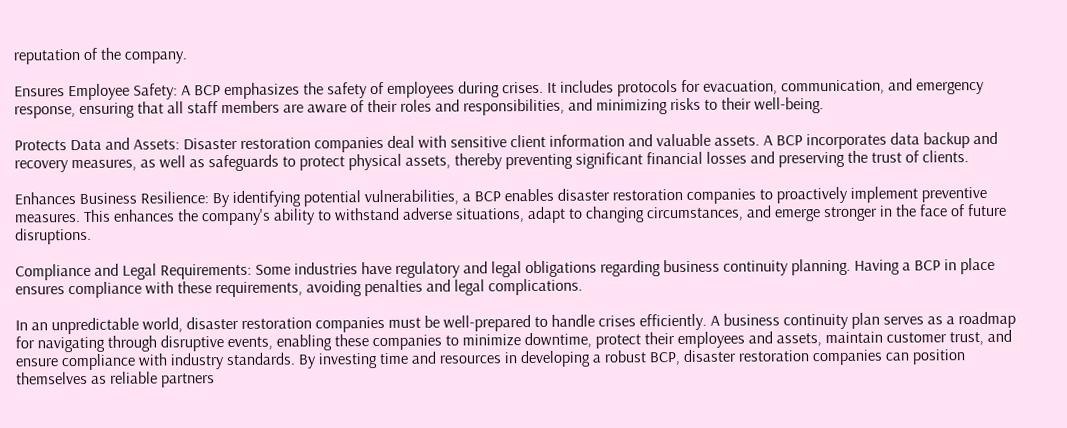reputation of the company.

Ensures Employee Safety: A BCP emphasizes the safety of employees during crises. It includes protocols for evacuation, communication, and emergency response, ensuring that all staff members are aware of their roles and responsibilities, and minimizing risks to their well-being.

Protects Data and Assets: Disaster restoration companies deal with sensitive client information and valuable assets. A BCP incorporates data backup and recovery measures, as well as safeguards to protect physical assets, thereby preventing significant financial losses and preserving the trust of clients.

Enhances Business Resilience: By identifying potential vulnerabilities, a BCP enables disaster restoration companies to proactively implement preventive measures. This enhances the company's ability to withstand adverse situations, adapt to changing circumstances, and emerge stronger in the face of future disruptions.

Compliance and Legal Requirements: Some industries have regulatory and legal obligations regarding business continuity planning. Having a BCP in place ensures compliance with these requirements, avoiding penalties and legal complications.

In an unpredictable world, disaster restoration companies must be well-prepared to handle crises efficiently. A business continuity plan serves as a roadmap for navigating through disruptive events, enabling these companies to minimize downtime, protect their employees and assets, maintain customer trust, and ensure compliance with industry standards. By investing time and resources in developing a robust BCP, disaster restoration companies can position themselves as reliable partners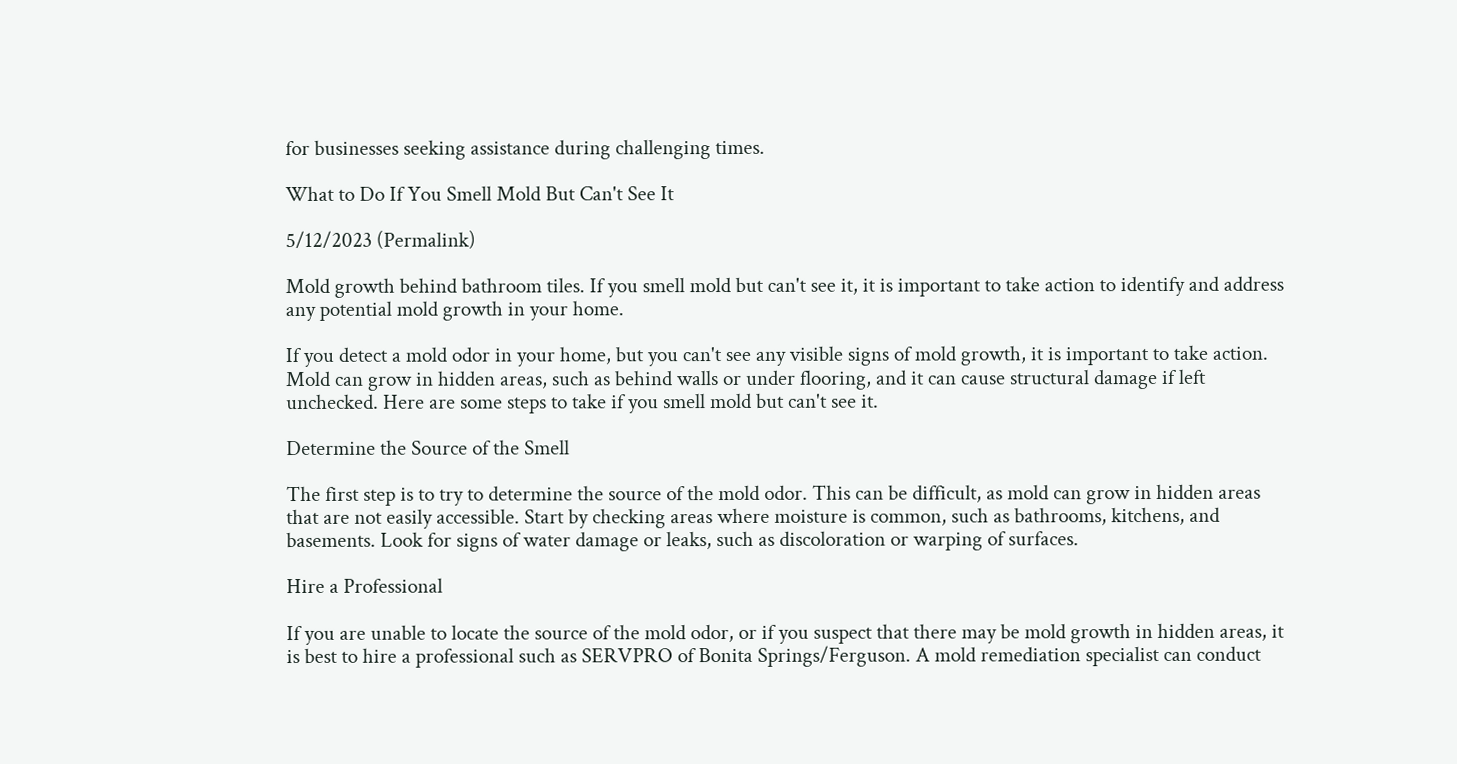for businesses seeking assistance during challenging times.

What to Do If You Smell Mold But Can't See It

5/12/2023 (Permalink)

Mold growth behind bathroom tiles. If you smell mold but can't see it, it is important to take action to identify and address any potential mold growth in your home.

If you detect a mold odor in your home, but you can't see any visible signs of mold growth, it is important to take action. Mold can grow in hidden areas, such as behind walls or under flooring, and it can cause structural damage if left unchecked. Here are some steps to take if you smell mold but can't see it.

Determine the Source of the Smell

The first step is to try to determine the source of the mold odor. This can be difficult, as mold can grow in hidden areas that are not easily accessible. Start by checking areas where moisture is common, such as bathrooms, kitchens, and basements. Look for signs of water damage or leaks, such as discoloration or warping of surfaces.

Hire a Professional

If you are unable to locate the source of the mold odor, or if you suspect that there may be mold growth in hidden areas, it is best to hire a professional such as SERVPRO of Bonita Springs/Ferguson. A mold remediation specialist can conduct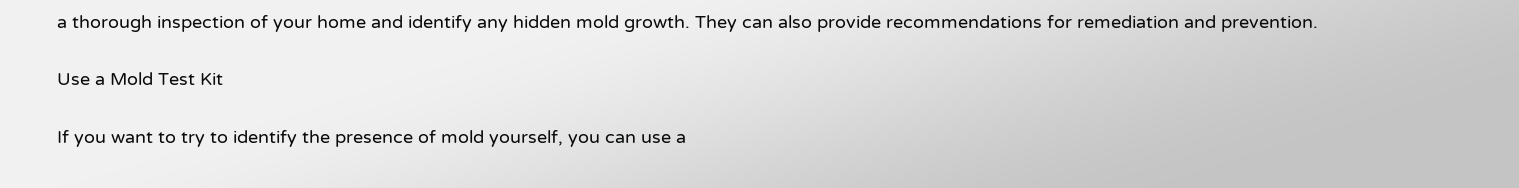a thorough inspection of your home and identify any hidden mold growth. They can also provide recommendations for remediation and prevention.

Use a Mold Test Kit

If you want to try to identify the presence of mold yourself, you can use a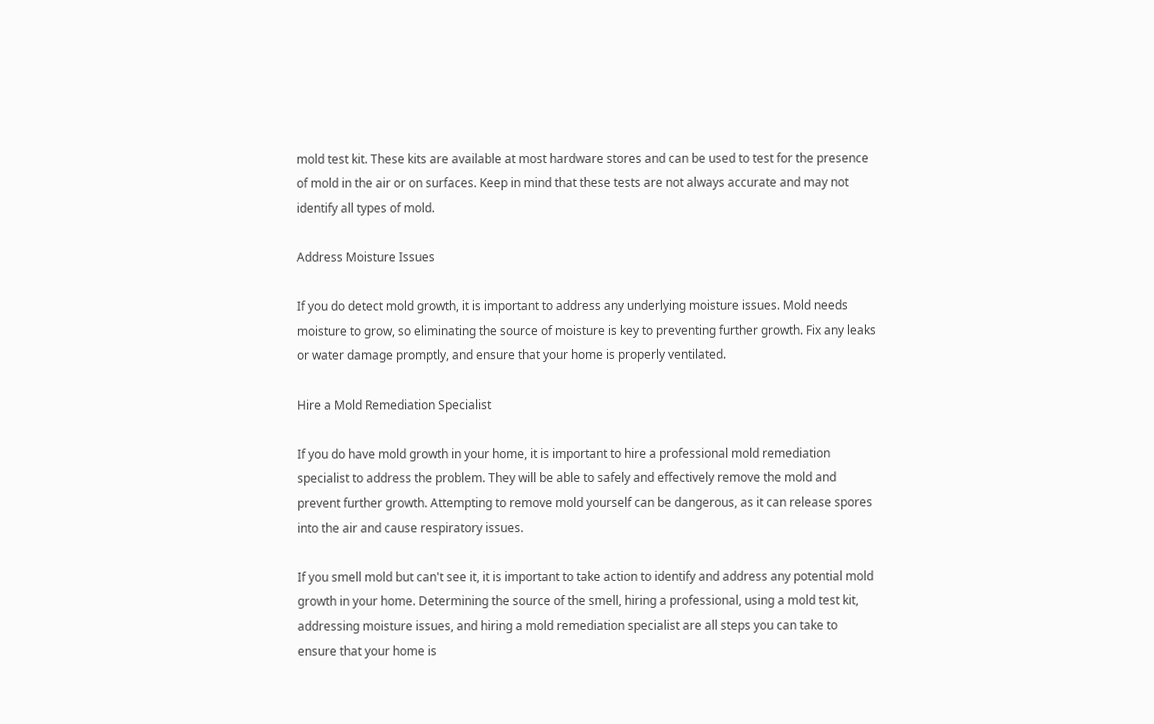mold test kit. These kits are available at most hardware stores and can be used to test for the presence of mold in the air or on surfaces. Keep in mind that these tests are not always accurate and may not identify all types of mold.

Address Moisture Issues

If you do detect mold growth, it is important to address any underlying moisture issues. Mold needs moisture to grow, so eliminating the source of moisture is key to preventing further growth. Fix any leaks or water damage promptly, and ensure that your home is properly ventilated.

Hire a Mold Remediation Specialist

If you do have mold growth in your home, it is important to hire a professional mold remediation specialist to address the problem. They will be able to safely and effectively remove the mold and prevent further growth. Attempting to remove mold yourself can be dangerous, as it can release spores into the air and cause respiratory issues.

If you smell mold but can't see it, it is important to take action to identify and address any potential mold growth in your home. Determining the source of the smell, hiring a professional, using a mold test kit, addressing moisture issues, and hiring a mold remediation specialist are all steps you can take to ensure that your home is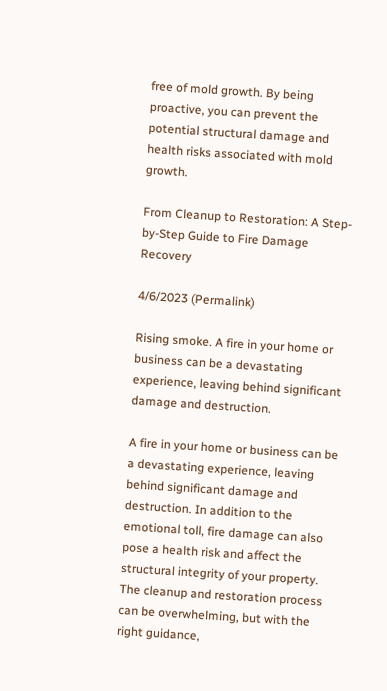free of mold growth. By being proactive, you can prevent the potential structural damage and health risks associated with mold growth.

From Cleanup to Restoration: A Step-by-Step Guide to Fire Damage Recovery

4/6/2023 (Permalink)

Rising smoke. A fire in your home or business can be a devastating experience, leaving behind significant damage and destruction.

A fire in your home or business can be a devastating experience, leaving behind significant damage and destruction. In addition to the emotional toll, fire damage can also pose a health risk and affect the structural integrity of your property. The cleanup and restoration process can be overwhelming, but with the right guidance,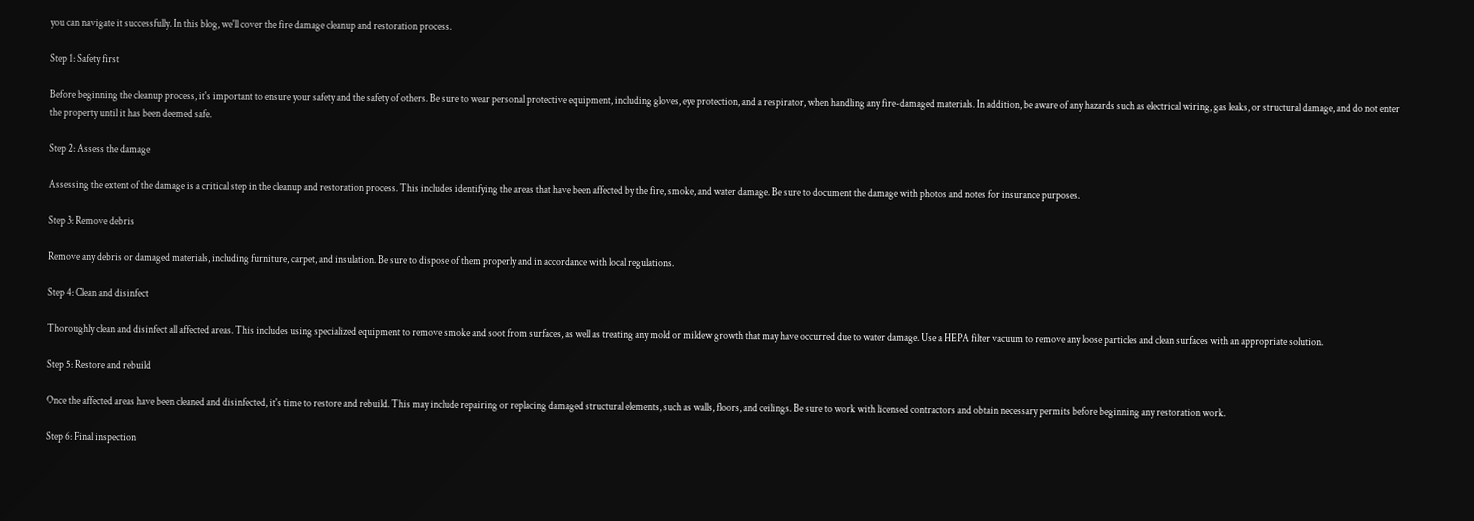you can navigate it successfully. In this blog, we'll cover the fire damage cleanup and restoration process.

Step 1: Safety first

Before beginning the cleanup process, it's important to ensure your safety and the safety of others. Be sure to wear personal protective equipment, including gloves, eye protection, and a respirator, when handling any fire-damaged materials. In addition, be aware of any hazards such as electrical wiring, gas leaks, or structural damage, and do not enter the property until it has been deemed safe.

Step 2: Assess the damage

Assessing the extent of the damage is a critical step in the cleanup and restoration process. This includes identifying the areas that have been affected by the fire, smoke, and water damage. Be sure to document the damage with photos and notes for insurance purposes.

Step 3: Remove debris

Remove any debris or damaged materials, including furniture, carpet, and insulation. Be sure to dispose of them properly and in accordance with local regulations.

Step 4: Clean and disinfect

Thoroughly clean and disinfect all affected areas. This includes using specialized equipment to remove smoke and soot from surfaces, as well as treating any mold or mildew growth that may have occurred due to water damage. Use a HEPA filter vacuum to remove any loose particles and clean surfaces with an appropriate solution.

Step 5: Restore and rebuild

Once the affected areas have been cleaned and disinfected, it's time to restore and rebuild. This may include repairing or replacing damaged structural elements, such as walls, floors, and ceilings. Be sure to work with licensed contractors and obtain necessary permits before beginning any restoration work.

Step 6: Final inspection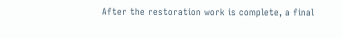After the restoration work is complete, a final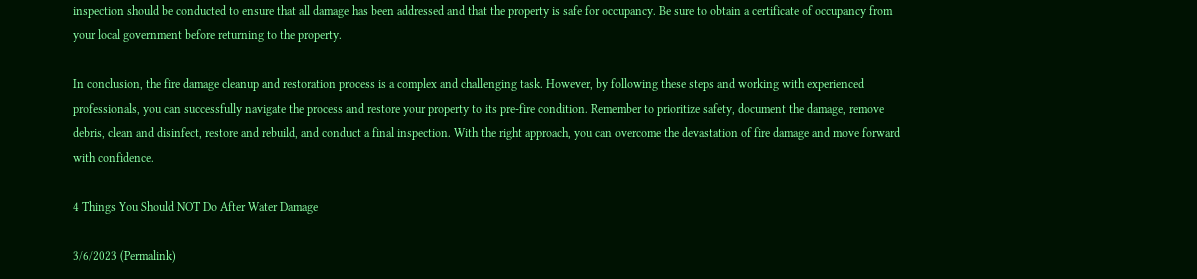inspection should be conducted to ensure that all damage has been addressed and that the property is safe for occupancy. Be sure to obtain a certificate of occupancy from your local government before returning to the property.

In conclusion, the fire damage cleanup and restoration process is a complex and challenging task. However, by following these steps and working with experienced professionals, you can successfully navigate the process and restore your property to its pre-fire condition. Remember to prioritize safety, document the damage, remove debris, clean and disinfect, restore and rebuild, and conduct a final inspection. With the right approach, you can overcome the devastation of fire damage and move forward with confidence.

4 Things You Should NOT Do After Water Damage

3/6/2023 (Permalink)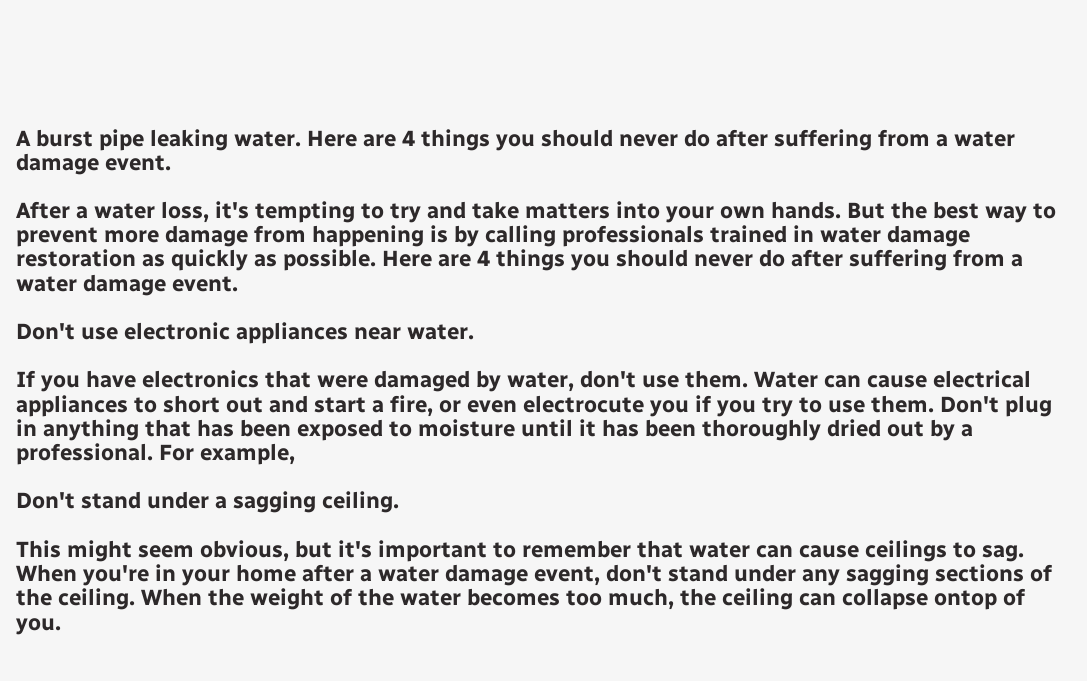A burst pipe leaking water. Here are 4 things you should never do after suffering from a water damage event.

After a water loss, it's tempting to try and take matters into your own hands. But the best way to prevent more damage from happening is by calling professionals trained in water damage restoration as quickly as possible. Here are 4 things you should never do after suffering from a water damage event.

Don't use electronic appliances near water.

If you have electronics that were damaged by water, don't use them. Water can cause electrical appliances to short out and start a fire, or even electrocute you if you try to use them. Don't plug in anything that has been exposed to moisture until it has been thoroughly dried out by a professional. For example,

Don't stand under a sagging ceiling.

This might seem obvious, but it's important to remember that water can cause ceilings to sag. When you're in your home after a water damage event, don't stand under any sagging sections of the ceiling. When the weight of the water becomes too much, the ceiling can collapse ontop of you.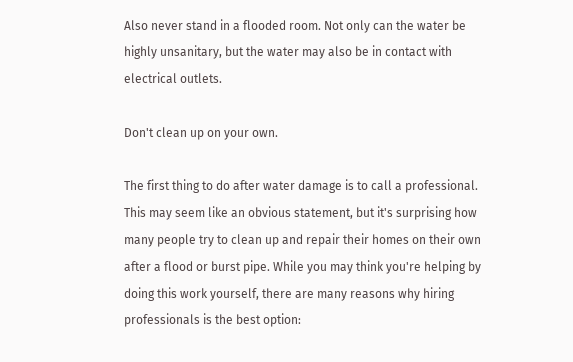Also never stand in a flooded room. Not only can the water be highly unsanitary, but the water may also be in contact with electrical outlets.

Don't clean up on your own.

The first thing to do after water damage is to call a professional. This may seem like an obvious statement, but it's surprising how many people try to clean up and repair their homes on their own after a flood or burst pipe. While you may think you're helping by doing this work yourself, there are many reasons why hiring professionals is the best option: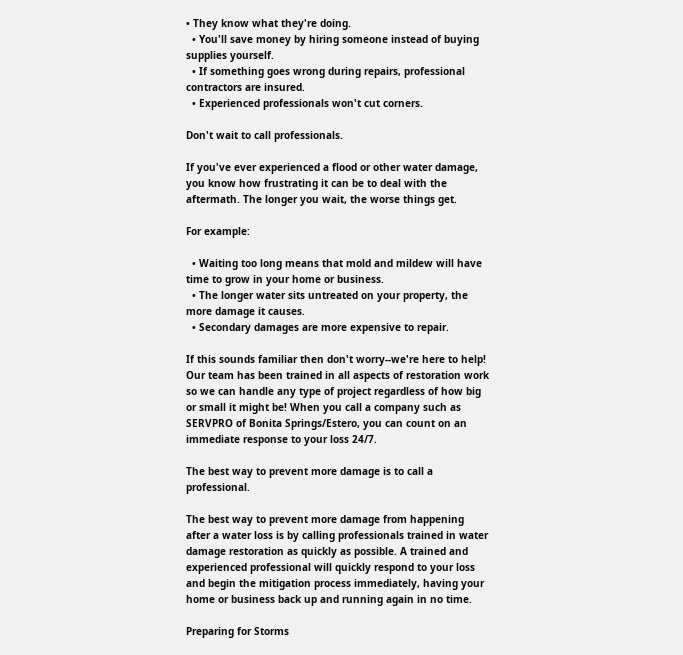• They know what they're doing.
  • You'll save money by hiring someone instead of buying supplies yourself.
  • If something goes wrong during repairs, professional contractors are insured.
  • Experienced professionals won't cut corners.

Don't wait to call professionals.

If you've ever experienced a flood or other water damage, you know how frustrating it can be to deal with the aftermath. The longer you wait, the worse things get.

For example:

  • Waiting too long means that mold and mildew will have time to grow in your home or business.
  • The longer water sits untreated on your property, the more damage it causes.
  • Secondary damages are more expensive to repair.

If this sounds familiar then don't worry--we're here to help! Our team has been trained in all aspects of restoration work so we can handle any type of project regardless of how big or small it might be! When you call a company such as SERVPRO of Bonita Springs/Estero, you can count on an immediate response to your loss 24/7.

The best way to prevent more damage is to call a professional.

The best way to prevent more damage from happening after a water loss is by calling professionals trained in water damage restoration as quickly as possible. A trained and experienced professional will quickly respond to your loss and begin the mitigation process immediately, having your home or business back up and running again in no time.

Preparing for Storms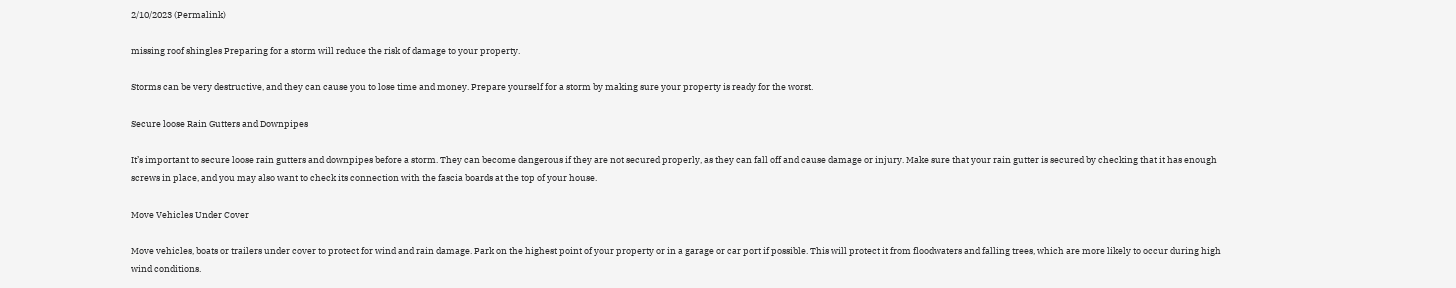2/10/2023 (Permalink)

missing roof shingles Preparing for a storm will reduce the risk of damage to your property.

Storms can be very destructive, and they can cause you to lose time and money. Prepare yourself for a storm by making sure your property is ready for the worst.

Secure loose Rain Gutters and Downpipes

It’s important to secure loose rain gutters and downpipes before a storm. They can become dangerous if they are not secured properly, as they can fall off and cause damage or injury. Make sure that your rain gutter is secured by checking that it has enough screws in place, and you may also want to check its connection with the fascia boards at the top of your house.

Move Vehicles Under Cover

Move vehicles, boats or trailers under cover to protect for wind and rain damage. Park on the highest point of your property or in a garage or car port if possible. This will protect it from floodwaters and falling trees, which are more likely to occur during high wind conditions.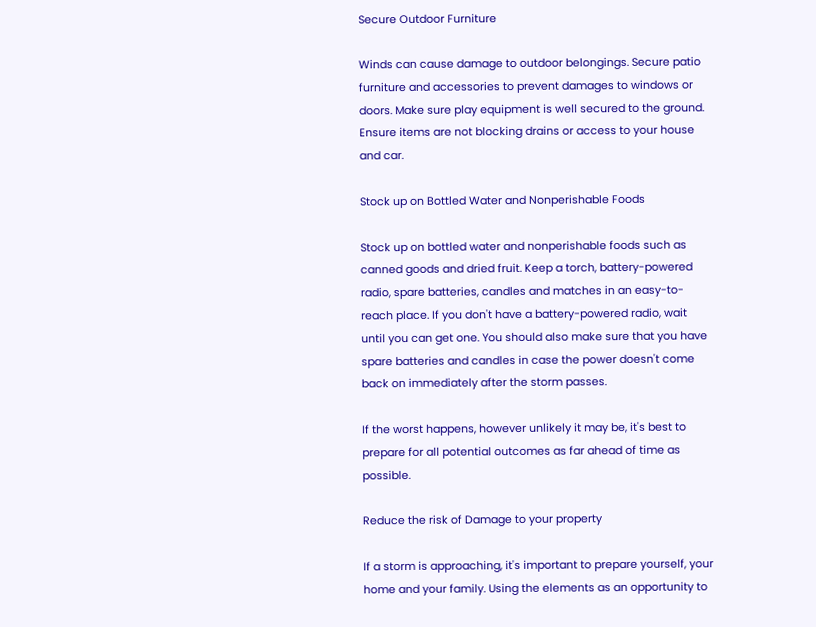Secure Outdoor Furniture

Winds can cause damage to outdoor belongings. Secure patio furniture and accessories to prevent damages to windows or doors. Make sure play equipment is well secured to the ground. Ensure items are not blocking drains or access to your house and car.

Stock up on Bottled Water and Nonperishable Foods

Stock up on bottled water and nonperishable foods such as canned goods and dried fruit. Keep a torch, battery-powered radio, spare batteries, candles and matches in an easy-to-reach place. If you don't have a battery-powered radio, wait until you can get one. You should also make sure that you have spare batteries and candles in case the power doesn't come back on immediately after the storm passes.

If the worst happens, however unlikely it may be, it's best to prepare for all potential outcomes as far ahead of time as possible.

Reduce the risk of Damage to your property

If a storm is approaching, it's important to prepare yourself, your home and your family. Using the elements as an opportunity to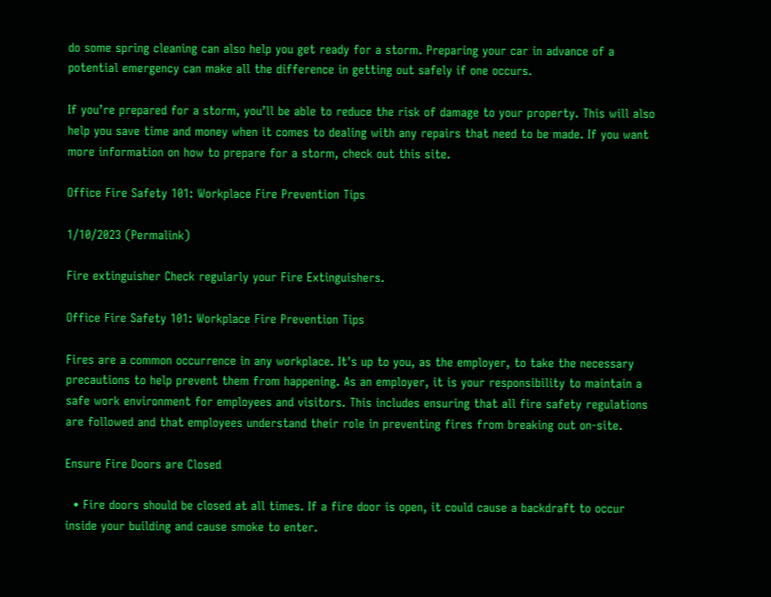do some spring cleaning can also help you get ready for a storm. Preparing your car in advance of a potential emergency can make all the difference in getting out safely if one occurs.

If you’re prepared for a storm, you’ll be able to reduce the risk of damage to your property. This will also help you save time and money when it comes to dealing with any repairs that need to be made. If you want more information on how to prepare for a storm, check out this site.

Office Fire Safety 101: Workplace Fire Prevention Tips

1/10/2023 (Permalink)

Fire extinguisher Check regularly your Fire Extinguishers.

Office Fire Safety 101: Workplace Fire Prevention Tips

Fires are a common occurrence in any workplace. It's up to you, as the employer, to take the necessary precautions to help prevent them from happening. As an employer, it is your responsibility to maintain a safe work environment for employees and visitors. This includes ensuring that all fire safety regulations are followed and that employees understand their role in preventing fires from breaking out on-site.

Ensure Fire Doors are Closed

  • Fire doors should be closed at all times. If a fire door is open, it could cause a backdraft to occur inside your building and cause smoke to enter.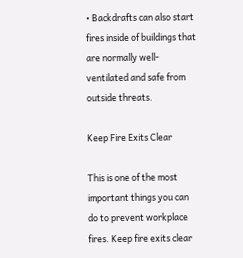• Backdrafts can also start fires inside of buildings that are normally well-ventilated and safe from outside threats.

Keep Fire Exits Clear

This is one of the most important things you can do to prevent workplace fires. Keep fire exits clear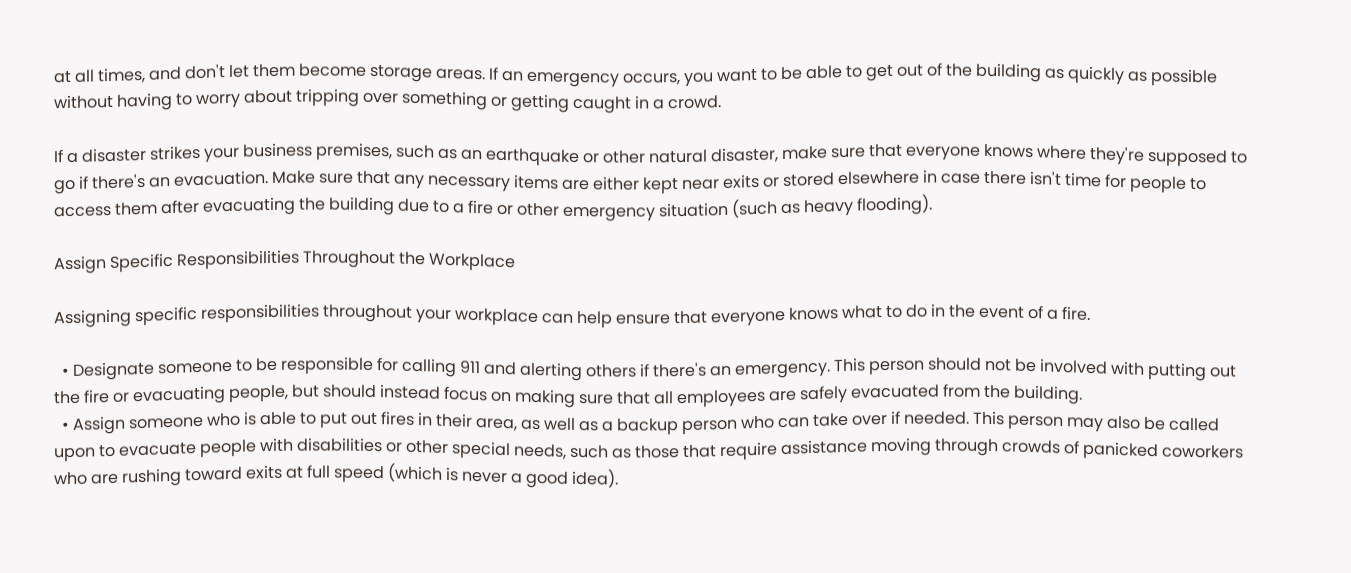at all times, and don't let them become storage areas. If an emergency occurs, you want to be able to get out of the building as quickly as possible without having to worry about tripping over something or getting caught in a crowd.

If a disaster strikes your business premises, such as an earthquake or other natural disaster, make sure that everyone knows where they're supposed to go if there's an evacuation. Make sure that any necessary items are either kept near exits or stored elsewhere in case there isn't time for people to access them after evacuating the building due to a fire or other emergency situation (such as heavy flooding).

Assign Specific Responsibilities Throughout the Workplace

Assigning specific responsibilities throughout your workplace can help ensure that everyone knows what to do in the event of a fire.

  • Designate someone to be responsible for calling 911 and alerting others if there's an emergency. This person should not be involved with putting out the fire or evacuating people, but should instead focus on making sure that all employees are safely evacuated from the building.
  • Assign someone who is able to put out fires in their area, as well as a backup person who can take over if needed. This person may also be called upon to evacuate people with disabilities or other special needs, such as those that require assistance moving through crowds of panicked coworkers who are rushing toward exits at full speed (which is never a good idea).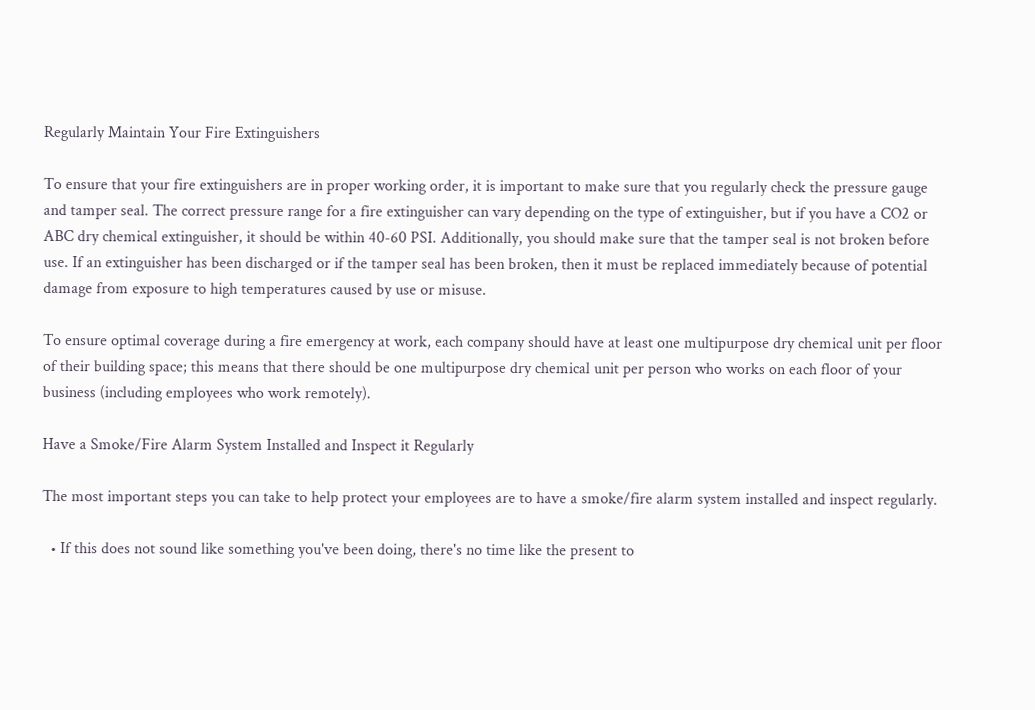Regularly Maintain Your Fire Extinguishers

To ensure that your fire extinguishers are in proper working order, it is important to make sure that you regularly check the pressure gauge and tamper seal. The correct pressure range for a fire extinguisher can vary depending on the type of extinguisher, but if you have a CO2 or ABC dry chemical extinguisher, it should be within 40-60 PSI. Additionally, you should make sure that the tamper seal is not broken before use. If an extinguisher has been discharged or if the tamper seal has been broken, then it must be replaced immediately because of potential damage from exposure to high temperatures caused by use or misuse.

To ensure optimal coverage during a fire emergency at work, each company should have at least one multipurpose dry chemical unit per floor of their building space; this means that there should be one multipurpose dry chemical unit per person who works on each floor of your business (including employees who work remotely).

Have a Smoke/Fire Alarm System Installed and Inspect it Regularly

The most important steps you can take to help protect your employees are to have a smoke/fire alarm system installed and inspect regularly.

  • If this does not sound like something you've been doing, there's no time like the present to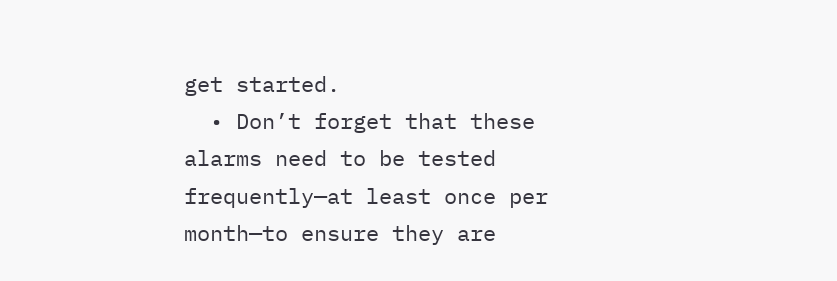get started.
  • Don’t forget that these alarms need to be tested frequently—at least once per month—to ensure they are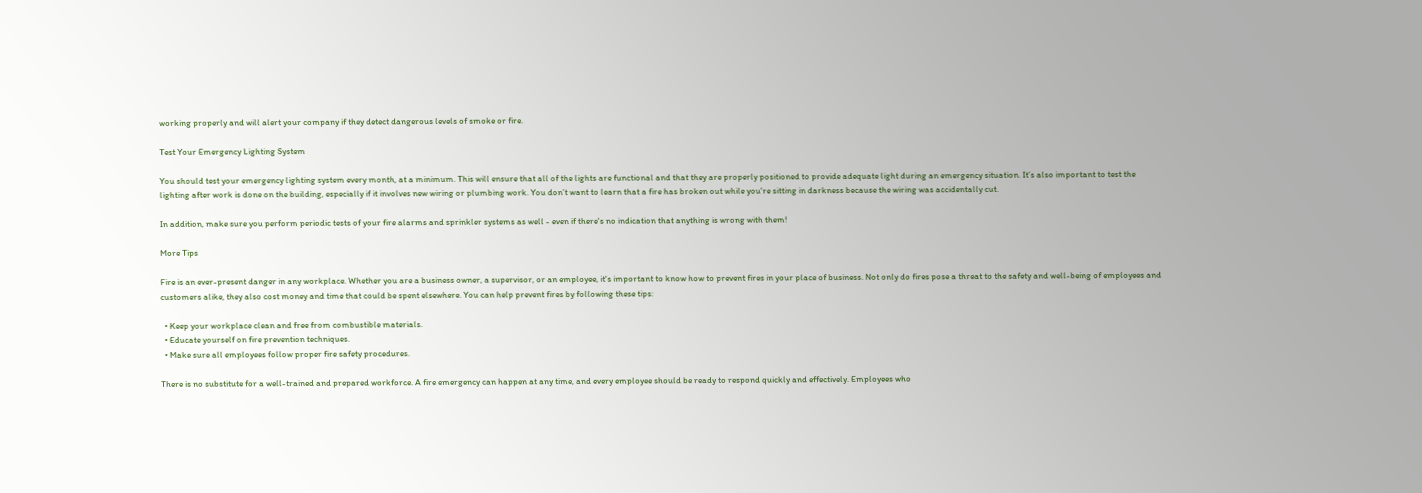working properly and will alert your company if they detect dangerous levels of smoke or fire.

Test Your Emergency Lighting System

You should test your emergency lighting system every month, at a minimum. This will ensure that all of the lights are functional and that they are properly positioned to provide adequate light during an emergency situation. It’s also important to test the lighting after work is done on the building, especially if it involves new wiring or plumbing work. You don’t want to learn that a fire has broken out while you're sitting in darkness because the wiring was accidentally cut.

In addition, make sure you perform periodic tests of your fire alarms and sprinkler systems as well - even if there's no indication that anything is wrong with them!

More Tips

Fire is an ever-present danger in any workplace. Whether you are a business owner, a supervisor, or an employee, it's important to know how to prevent fires in your place of business. Not only do fires pose a threat to the safety and well-being of employees and customers alike, they also cost money and time that could be spent elsewhere. You can help prevent fires by following these tips:

  • Keep your workplace clean and free from combustible materials.
  • Educate yourself on fire prevention techniques.
  • Make sure all employees follow proper fire safety procedures.

There is no substitute for a well-trained and prepared workforce. A fire emergency can happen at any time, and every employee should be ready to respond quickly and effectively. Employees who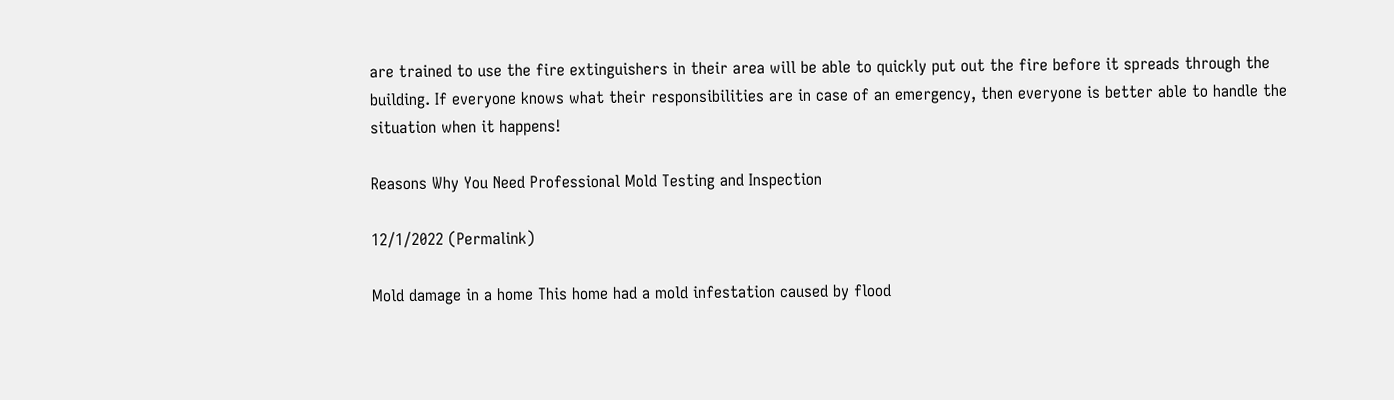are trained to use the fire extinguishers in their area will be able to quickly put out the fire before it spreads through the building. If everyone knows what their responsibilities are in case of an emergency, then everyone is better able to handle the situation when it happens!

Reasons Why You Need Professional Mold Testing and Inspection

12/1/2022 (Permalink)

Mold damage in a home This home had a mold infestation caused by flood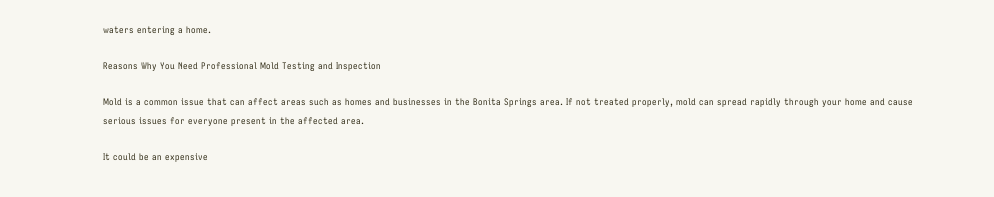waters entering a home.

Reasons Why You Need Professional Mold Testing and Inspection

Mold is a common issue that can affect areas such as homes and businesses in the Bonita Springs area. If not treated properly, mold can spread rapidly through your home and cause serious issues for everyone present in the affected area.

It could be an expensive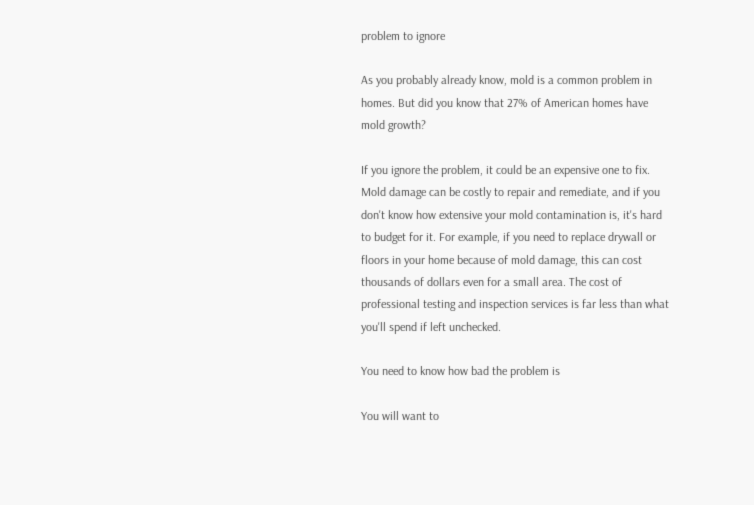problem to ignore

As you probably already know, mold is a common problem in homes. But did you know that 27% of American homes have mold growth?

If you ignore the problem, it could be an expensive one to fix. Mold damage can be costly to repair and remediate, and if you don't know how extensive your mold contamination is, it's hard to budget for it. For example, if you need to replace drywall or floors in your home because of mold damage, this can cost thousands of dollars even for a small area. The cost of professional testing and inspection services is far less than what you'll spend if left unchecked.

You need to know how bad the problem is

You will want to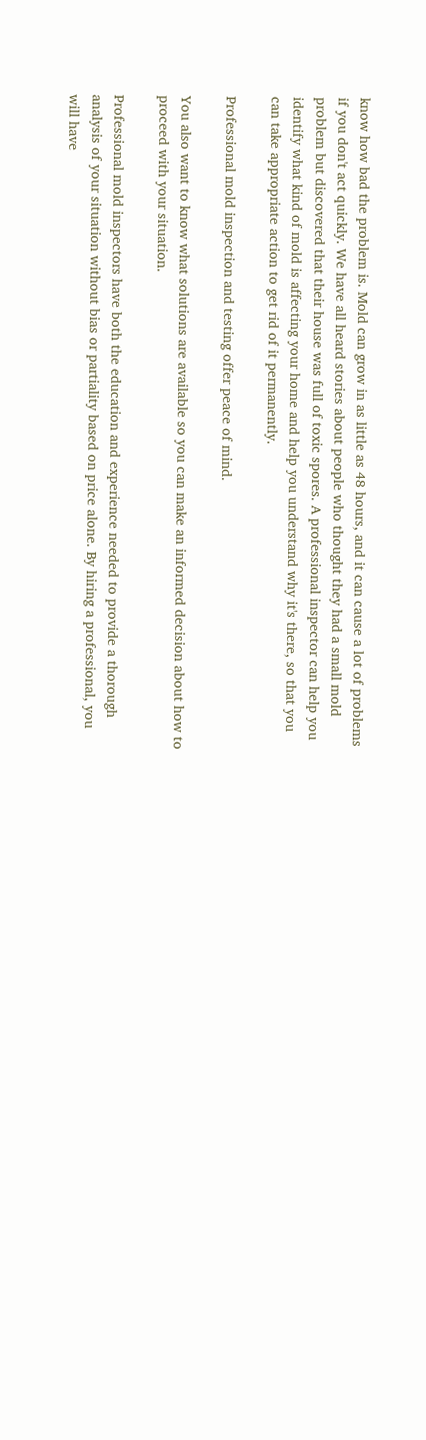know how bad the problem is. Mold can grow in as little as 48 hours, and it can cause a lot of problems if you don't act quickly. We have all heard stories about people who thought they had a small mold problem but discovered that their house was full of toxic spores. A professional inspector can help you identify what kind of mold is affecting your home and help you understand why it's there, so that you can take appropriate action to get rid of it permanently.

Professional mold inspection and testing offer peace of mind.

You also want to know what solutions are available so you can make an informed decision about how to proceed with your situation.

Professional mold inspectors have both the education and experience needed to provide a thorough analysis of your situation without bias or partiality based on price alone. By hiring a professional, you will have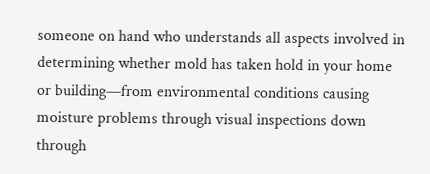someone on hand who understands all aspects involved in determining whether mold has taken hold in your home or building—from environmental conditions causing moisture problems through visual inspections down through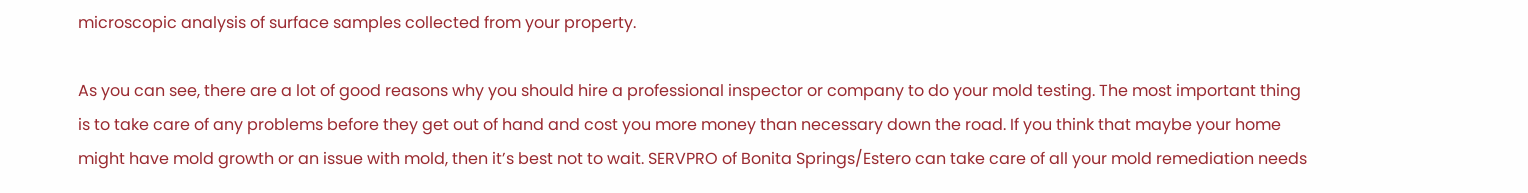microscopic analysis of surface samples collected from your property.

As you can see, there are a lot of good reasons why you should hire a professional inspector or company to do your mold testing. The most important thing is to take care of any problems before they get out of hand and cost you more money than necessary down the road. If you think that maybe your home might have mold growth or an issue with mold, then it’s best not to wait. SERVPRO of Bonita Springs/Estero can take care of all your mold remediation needs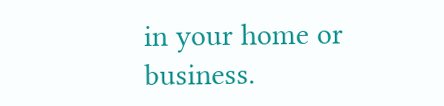in your home or business.